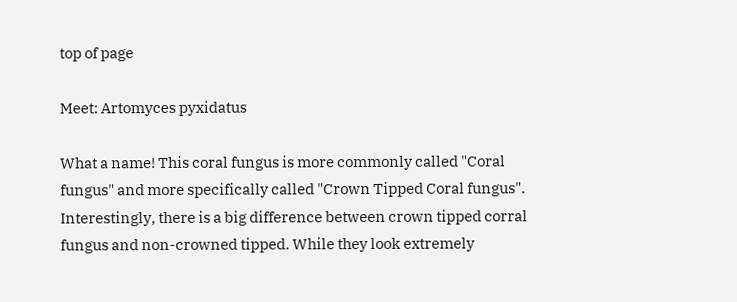top of page

Meet: Artomyces pyxidatus

What a name! This coral fungus is more commonly called "Coral fungus" and more specifically called "Crown Tipped Coral fungus". Interestingly, there is a big difference between crown tipped corral fungus and non-crowned tipped. While they look extremely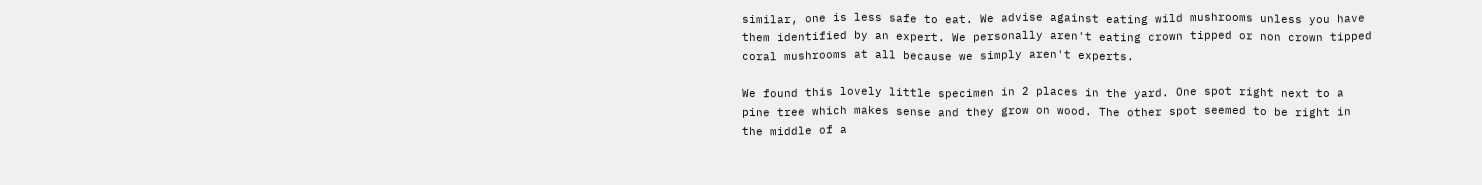similar, one is less safe to eat. We advise against eating wild mushrooms unless you have them identified by an expert. We personally aren't eating crown tipped or non crown tipped coral mushrooms at all because we simply aren't experts.

We found this lovely little specimen in 2 places in the yard. One spot right next to a pine tree which makes sense and they grow on wood. The other spot seemed to be right in the middle of a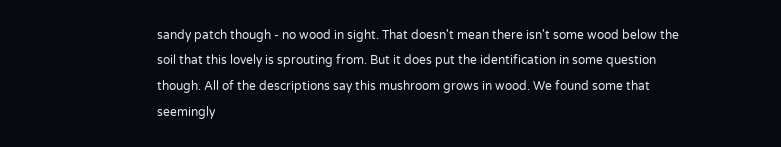sandy patch though - no wood in sight. That doesn't mean there isn't some wood below the soil that this lovely is sprouting from. But it does put the identification in some question though. All of the descriptions say this mushroom grows in wood. We found some that seemingly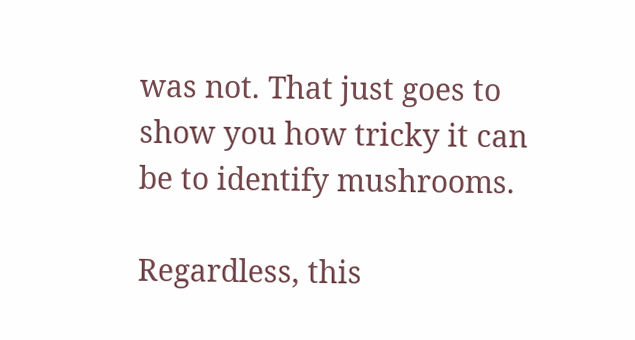was not. That just goes to show you how tricky it can be to identify mushrooms.

Regardless, this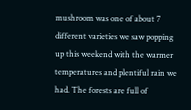mushroom was one of about 7 different varieties we saw popping up this weekend with the warmer temperatures and plentiful rain we had. The forests are full of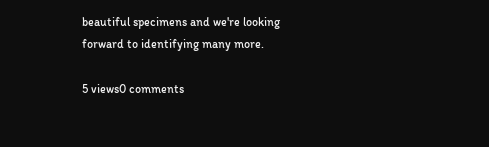beautiful specimens and we're looking forward to identifying many more.

5 views0 comments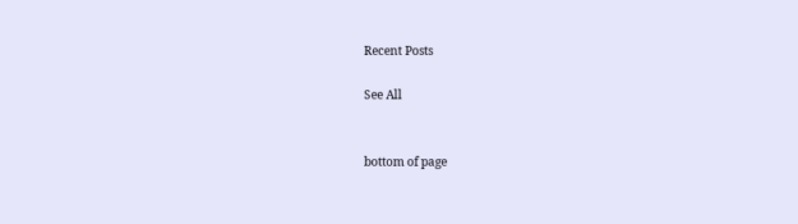Recent Posts

See All


bottom of page